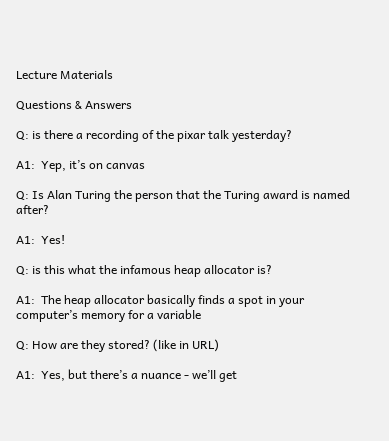Lecture Materials

Questions & Answers

Q: is there a recording of the pixar talk yesterday?

A1:  Yep, it’s on canvas

Q: Is Alan Turing the person that the Turing award is named after?

A1:  Yes!

Q: is this what the infamous heap allocator is?

A1:  The heap allocator basically finds a spot in your computer’s memory for a variable

Q: How are they stored? (like in URL)

A1:  Yes, but there’s a nuance - we’ll get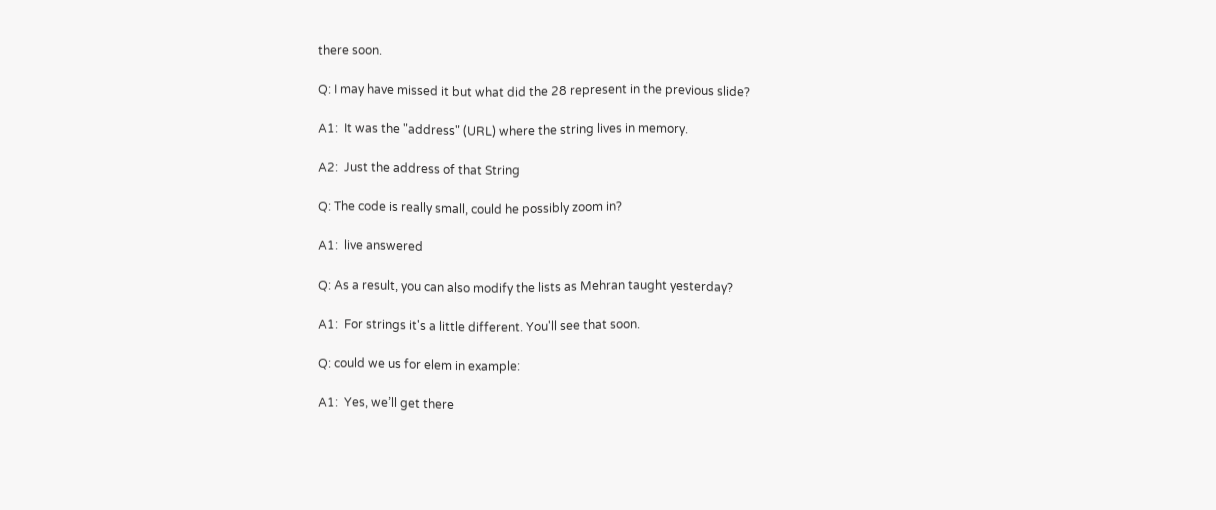there soon.

Q: I may have missed it but what did the 28 represent in the previous slide?

A1:  It was the "address" (URL) where the string lives in memory.

A2:  Just the address of that String

Q: The code is really small, could he possibly zoom in?

A1:  live answered

Q: As a result, you can also modify the lists as Mehran taught yesterday?

A1:  For strings it's a little different. You'll see that soon.

Q: could we us for elem in example:

A1:  Yes, we’ll get there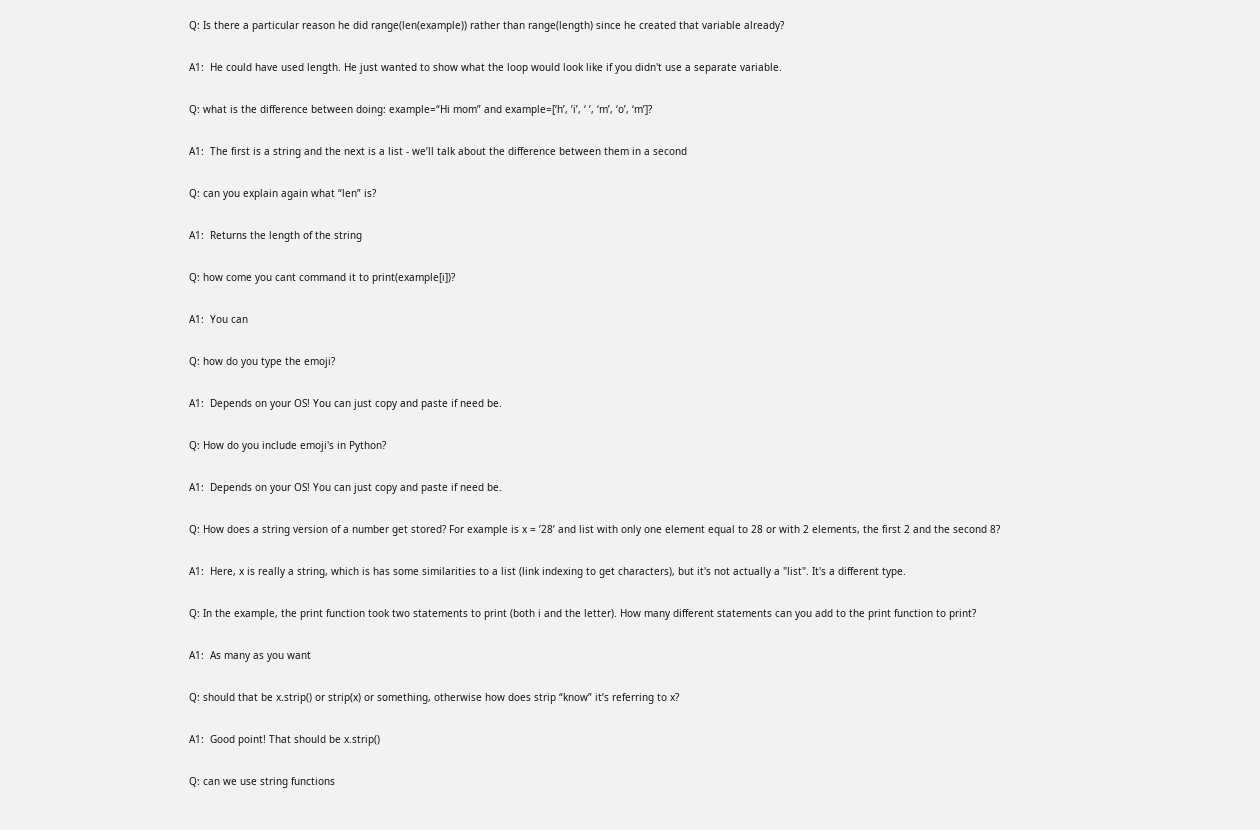Q: Is there a particular reason he did range(len(example)) rather than range(length) since he created that variable already?

A1:  He could have used length. He just wanted to show what the loop would look like if you didn't use a separate variable.

Q: what is the difference between doing: example=“Hi mom” and example=[‘h’, ’i’, ‘ ’, ‘m’, ‘o’, ‘m’]?

A1:  The first is a string and the next is a list - we’ll talk about the difference between them in a second

Q: can you explain again what “len” is?

A1:  Returns the length of the string

Q: how come you cant command it to print(example[i])?

A1:  You can

Q: how do you type the emoji?

A1:  Depends on your OS! You can just copy and paste if need be.

Q: How do you include emoji's in Python?

A1:  Depends on your OS! You can just copy and paste if need be.

Q: How does a string version of a number get stored? For example is x = ’28’ and list with only one element equal to 28 or with 2 elements, the first 2 and the second 8?

A1:  Here, x is really a string, which is has some similarities to a list (link indexing to get characters), but it's not actually a "list". It's a different type.

Q: In the example, the print function took two statements to print (both i and the letter). How many different statements can you add to the print function to print?

A1:  As many as you want

Q: should that be x.strip() or strip(x) or something, otherwise how does strip “know” it’s referring to x?

A1:  Good point! That should be x.strip()

Q: can we use string functions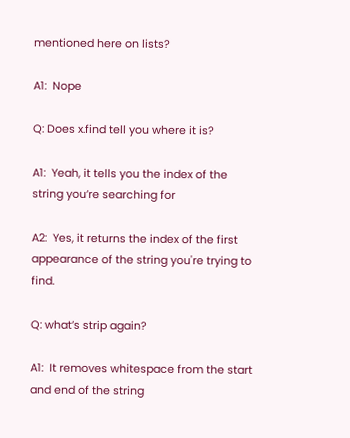mentioned here on lists?

A1:  Nope

Q: Does x.find tell you where it is?

A1:  Yeah, it tells you the index of the string you’re searching for

A2:  Yes, it returns the index of the first appearance of the string you're trying to find.

Q: what’s strip again?

A1:  It removes whitespace from the start and end of the string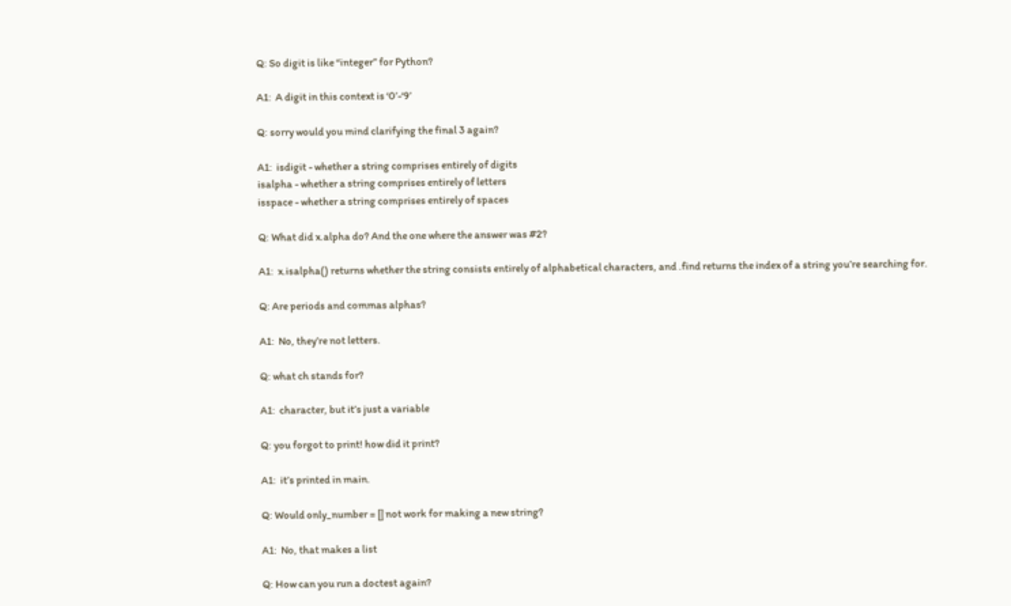Q: So digit is like “integer” for Python?

A1:  A digit in this context is ‘0’-‘9’

Q: sorry would you mind clarifying the final 3 again?

A1:  isdigit - whether a string comprises entirely of digits
isalpha - whether a string comprises entirely of letters
isspace - whether a string comprises entirely of spaces

Q: What did x.alpha do? And the one where the answer was #2?

A1:  x.isalpha() returns whether the string consists entirely of alphabetical characters, and .find returns the index of a string you’re searching for.

Q: Are periods and commas alphas?

A1:  No, they’re not letters.

Q: what ch stands for?

A1:  character, but it’s just a variable

Q: you forgot to print! how did it print?

A1:  it’s printed in main.

Q: Would only_number = [] not work for making a new string?

A1:  No, that makes a list

Q: How can you run a doctest again?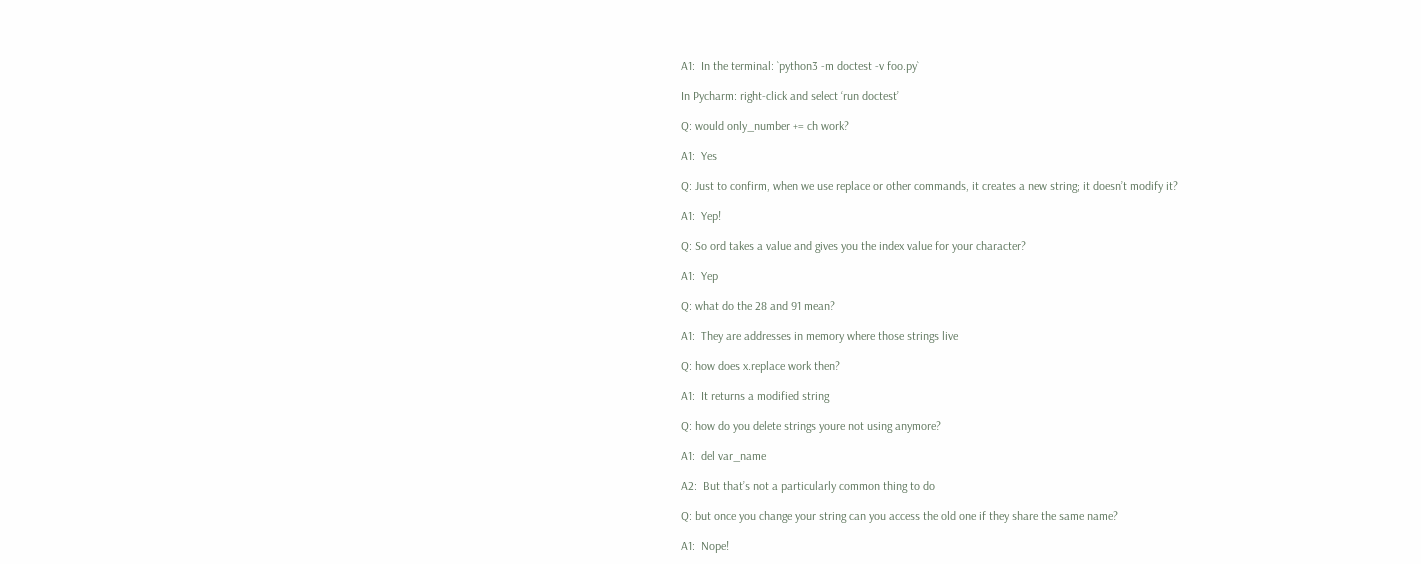A1:  In the terminal: `python3 -m doctest -v foo.py`

In Pycharm: right-click and select ‘run doctest’

Q: would only_number += ch work?

A1:  Yes

Q: Just to confirm, when we use replace or other commands, it creates a new string; it doesn’t modify it?

A1:  Yep!

Q: So ord takes a value and gives you the index value for your character?

A1:  Yep

Q: what do the 28 and 91 mean?

A1:  They are addresses in memory where those strings live

Q: how does x.replace work then?

A1:  It returns a modified string

Q: how do you delete strings youre not using anymore?

A1:  del var_name

A2:  But that’s not a particularly common thing to do

Q: but once you change your string can you access the old one if they share the same name?

A1:  Nope!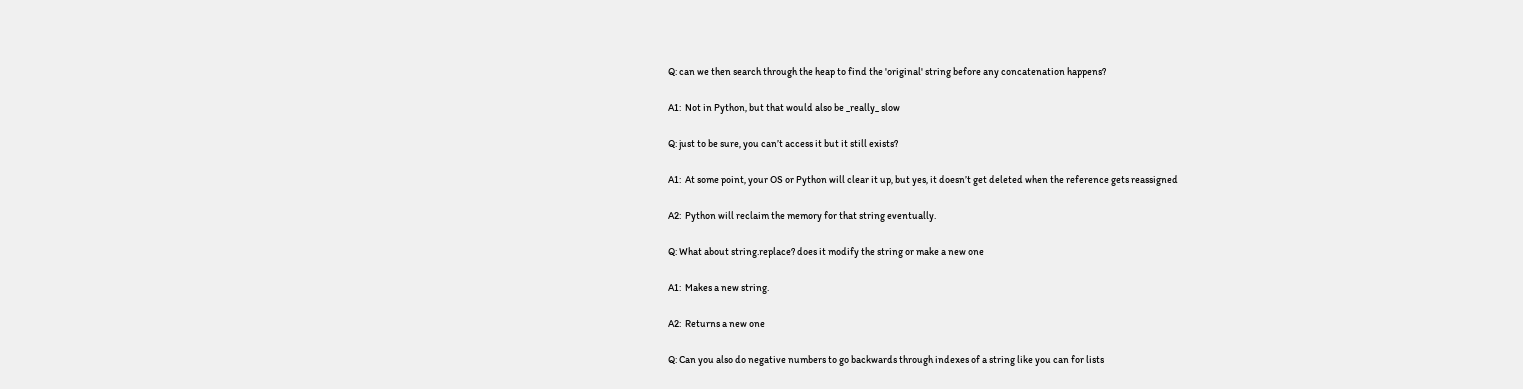Q: can we then search through the heap to find the 'original' string before any concatenation happens?

A1:  Not in Python, but that would also be _really_ slow

Q: just to be sure, you can’t access it but it still exists?

A1:  At some point, your OS or Python will clear it up, but yes, it doesn’t get deleted when the reference gets reassigned

A2:  Python will reclaim the memory for that string eventually.

Q: What about string.replace? does it modify the string or make a new one

A1:  Makes a new string.

A2:  Returns a new one

Q: Can you also do negative numbers to go backwards through indexes of a string like you can for lists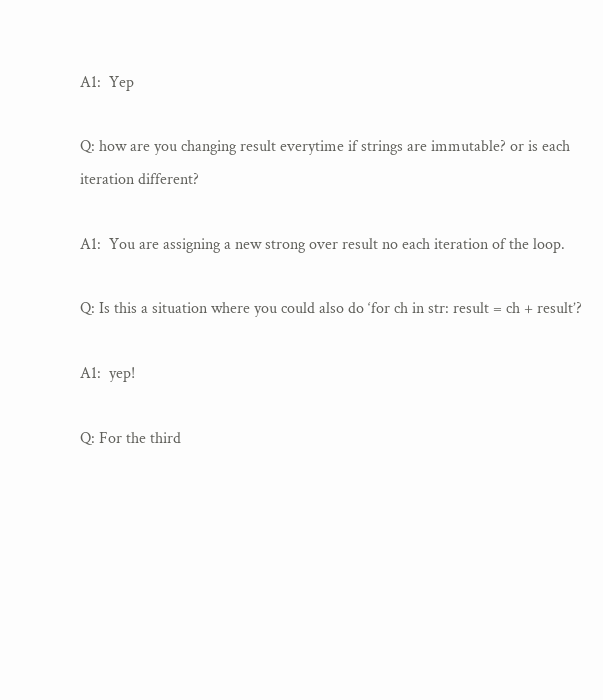A1:  Yep

Q: how are you changing result everytime if strings are immutable? or is each iteration different?

A1:  You are assigning a new strong over result no each iteration of the loop.

Q: Is this a situation where you could also do ‘for ch in str: result = ch + result’?

A1:  yep!

Q: For the third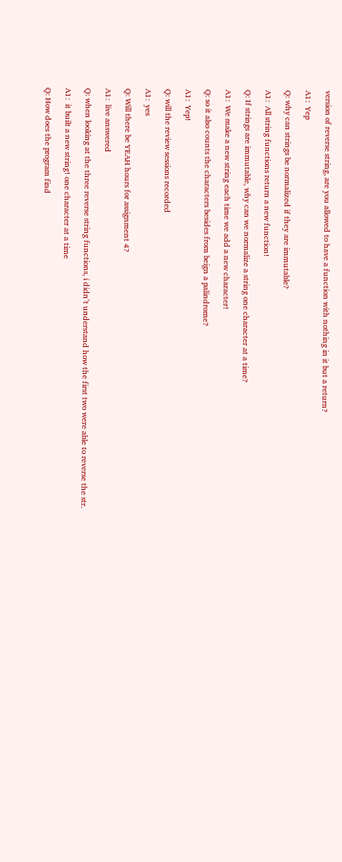version of reverse string, are you allowed to have a function with nothing in it but a return?

A1:  Yep

Q: why can strings be normalized if they are immutable?

A1:  All string functions return a new function!

Q: If strings are immutable, why can we normalize a string one character at a time?

A1:  We make a new string each time we add a new character!

Q: so it also counts the characters besides from beign a palindrome?

A1:  Yep!

Q: will the review sessions recorded

A1:  yes

Q: Will there be YEAH hours for assignment 4?

A1:  live answered

Q: when looking at the three reverse string functions, i didn’t understand how the first two were able to reverse the str.

A1:  it built a new string! one character at a time

Q: How does the program find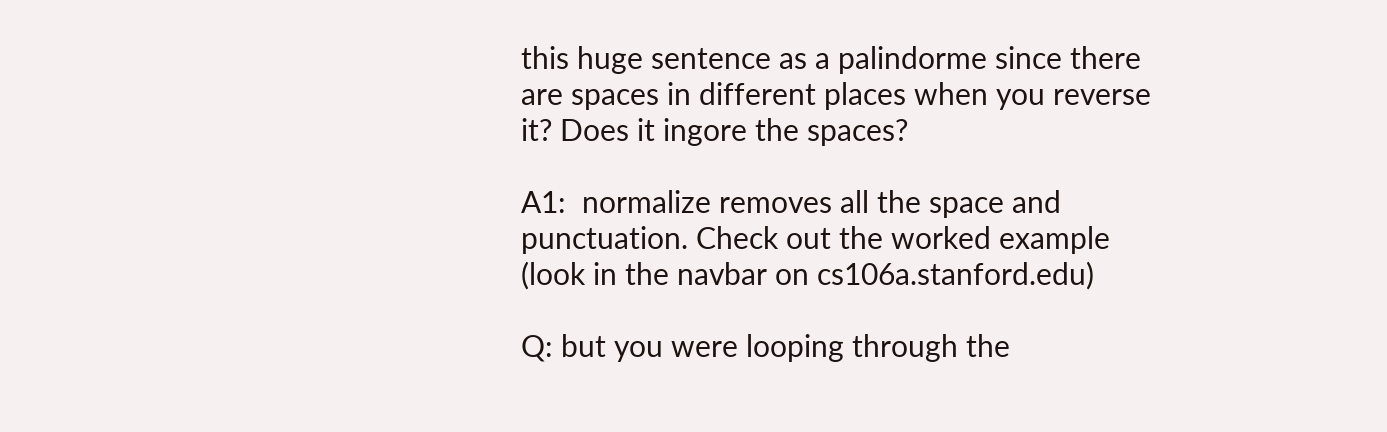this huge sentence as a palindorme since there are spaces in different places when you reverse it? Does it ingore the spaces?

A1:  normalize removes all the space and punctuation. Check out the worked example (look in the navbar on cs106a.stanford.edu)

Q: but you were looping through the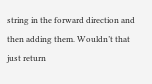string in the forward direction and then adding them. Wouldn’t that just return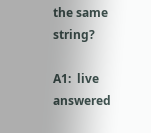the same string?

A1:  live answered